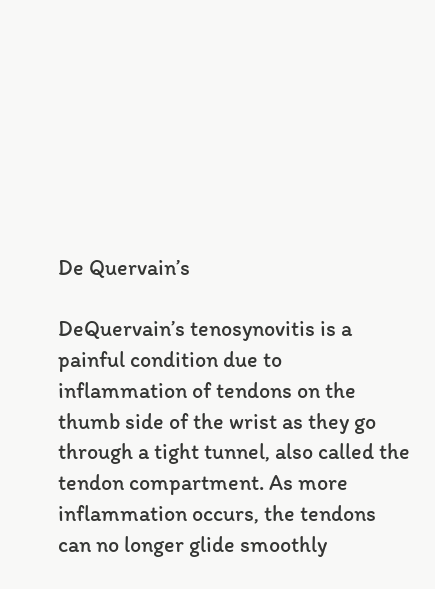De Quervain’s

DeQuervain’s tenosynovitis is a painful condition due to inflammation of tendons on the thumb side of the wrist as they go through a tight tunnel, also called the tendon compartment. As more inflammation occurs, the tendons can no longer glide smoothly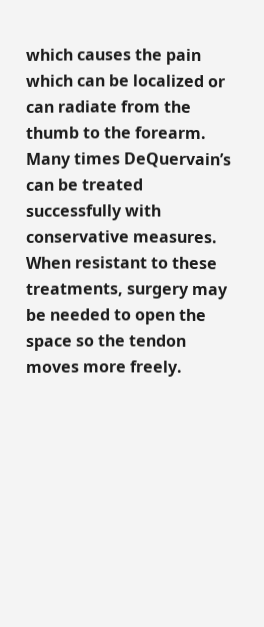which causes the pain which can be localized or can radiate from the thumb to the forearm. Many times DeQuervain’s can be treated successfully with conservative measures. When resistant to these treatments, surgery may be needed to open the space so the tendon moves more freely.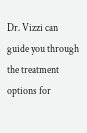Dr. Vizzi can guide you through the treatment options for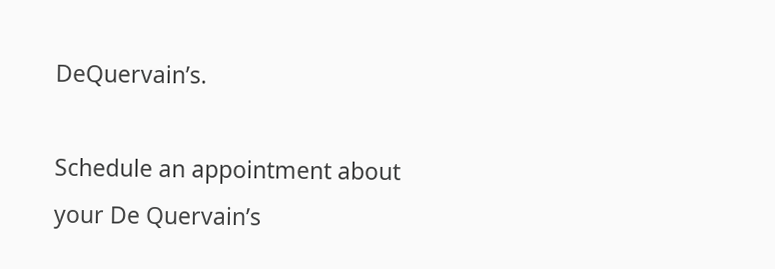DeQuervain’s.

Schedule an appointment about your De Quervain’s